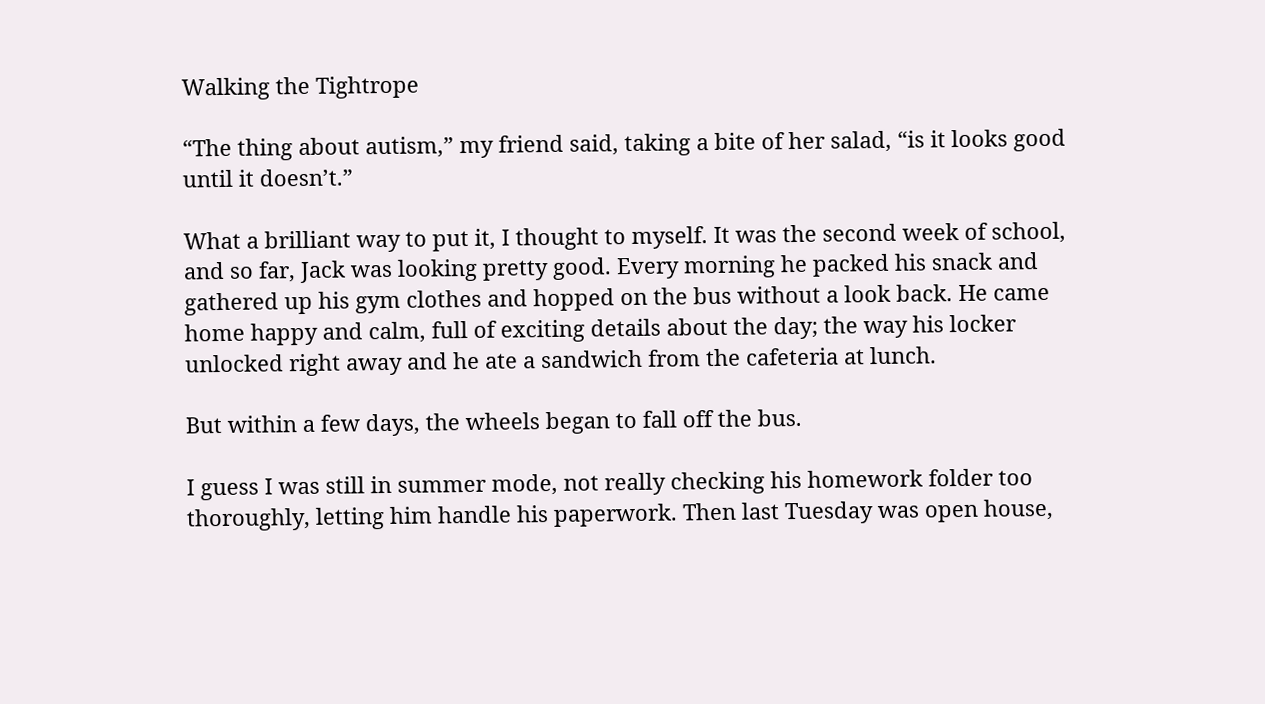Walking the Tightrope

“The thing about autism,” my friend said, taking a bite of her salad, “is it looks good until it doesn’t.”

What a brilliant way to put it, I thought to myself. It was the second week of school, and so far, Jack was looking pretty good. Every morning he packed his snack and gathered up his gym clothes and hopped on the bus without a look back. He came home happy and calm, full of exciting details about the day; the way his locker unlocked right away and he ate a sandwich from the cafeteria at lunch.

But within a few days, the wheels began to fall off the bus.

I guess I was still in summer mode, not really checking his homework folder too thoroughly, letting him handle his paperwork. Then last Tuesday was open house,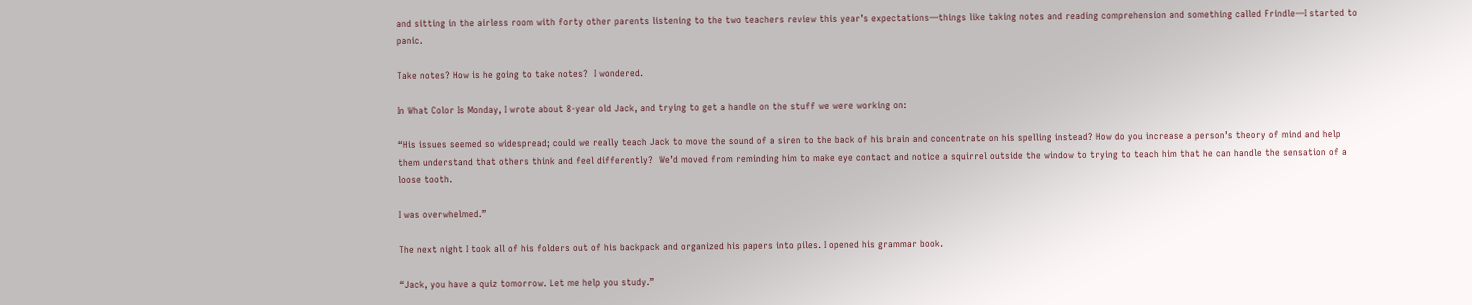and sitting in the airless room with forty other parents listening to the two teachers review this year’s expectations—things like taking notes and reading comprehension and something called Frindle—I started to panic.

Take notes? How is he going to take notes?  I wondered.

In What Color Is Monday, I wrote about 8-year old Jack, and trying to get a handle on the stuff we were working on:

“His issues seemed so widespread; could we really teach Jack to move the sound of a siren to the back of his brain and concentrate on his spelling instead? How do you increase a person’s theory of mind and help them understand that others think and feel differently?  We’d moved from reminding him to make eye contact and notice a squirrel outside the window to trying to teach him that he can handle the sensation of a loose tooth.

I was overwhelmed.”

The next night I took all of his folders out of his backpack and organized his papers into piles. I opened his grammar book.

“Jack, you have a quiz tomorrow. Let me help you study.”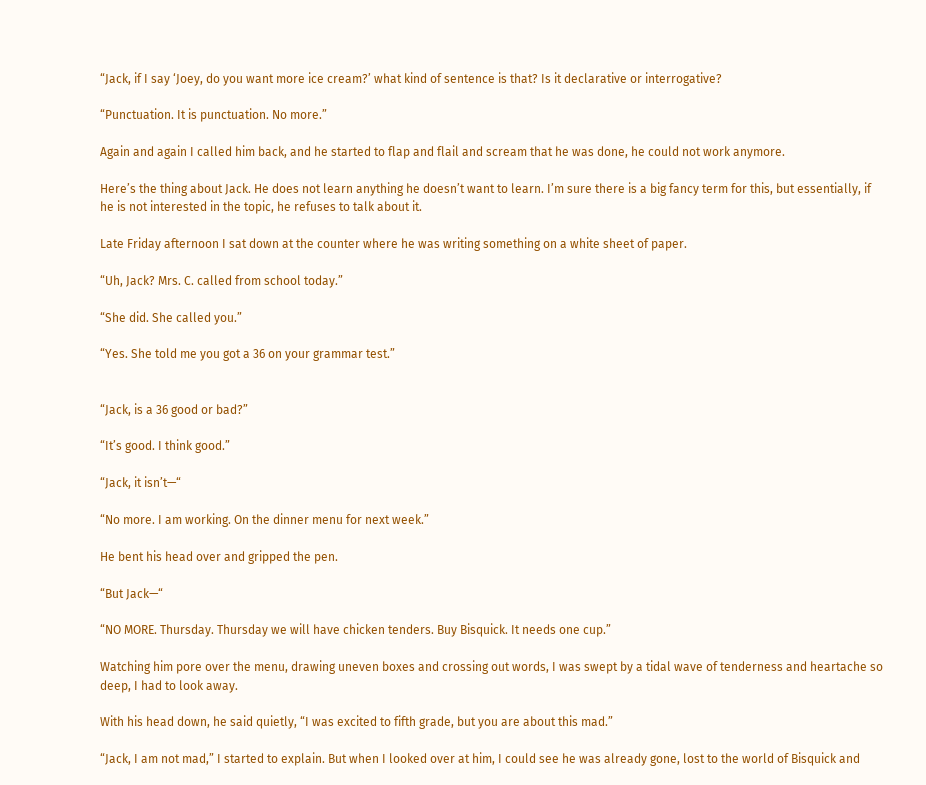“Jack, if I say ‘Joey, do you want more ice cream?’ what kind of sentence is that? Is it declarative or interrogative?

“Punctuation. It is punctuation. No more.”

Again and again I called him back, and he started to flap and flail and scream that he was done, he could not work anymore.

Here’s the thing about Jack. He does not learn anything he doesn’t want to learn. I’m sure there is a big fancy term for this, but essentially, if he is not interested in the topic, he refuses to talk about it.

Late Friday afternoon I sat down at the counter where he was writing something on a white sheet of paper.

“Uh, Jack? Mrs. C. called from school today.”

“She did. She called you.”

“Yes. She told me you got a 36 on your grammar test.”


“Jack, is a 36 good or bad?”

“It’s good. I think good.”

“Jack, it isn’t—“

“No more. I am working. On the dinner menu for next week.”

He bent his head over and gripped the pen.

“But Jack—“

“NO MORE. Thursday. Thursday we will have chicken tenders. Buy Bisquick. It needs one cup.”

Watching him pore over the menu, drawing uneven boxes and crossing out words, I was swept by a tidal wave of tenderness and heartache so deep, I had to look away.

With his head down, he said quietly, “I was excited to fifth grade, but you are about this mad.”

“Jack, I am not mad,” I started to explain. But when I looked over at him, I could see he was already gone, lost to the world of Bisquick and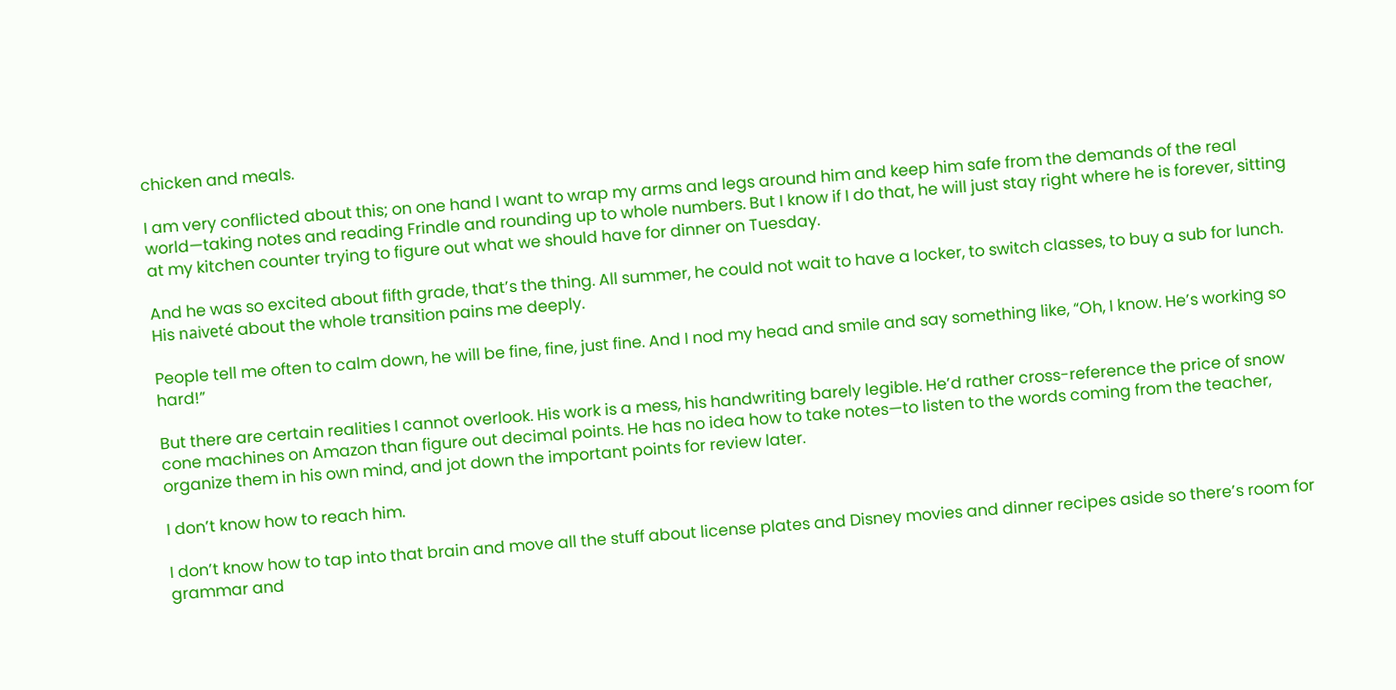chicken and meals.

I am very conflicted about this; on one hand I want to wrap my arms and legs around him and keep him safe from the demands of the real world—taking notes and reading Frindle and rounding up to whole numbers. But I know if I do that, he will just stay right where he is forever, sitting at my kitchen counter trying to figure out what we should have for dinner on Tuesday.

And he was so excited about fifth grade, that’s the thing. All summer, he could not wait to have a locker, to switch classes, to buy a sub for lunch. His naiveté about the whole transition pains me deeply.

People tell me often to calm down, he will be fine, fine, just fine. And I nod my head and smile and say something like, “Oh, I know. He’s working so hard!”

But there are certain realities I cannot overlook. His work is a mess, his handwriting barely legible. He’d rather cross-reference the price of snow cone machines on Amazon than figure out decimal points. He has no idea how to take notes—to listen to the words coming from the teacher, organize them in his own mind, and jot down the important points for review later.

I don’t know how to reach him.

I don’t know how to tap into that brain and move all the stuff about license plates and Disney movies and dinner recipes aside so there’s room for grammar and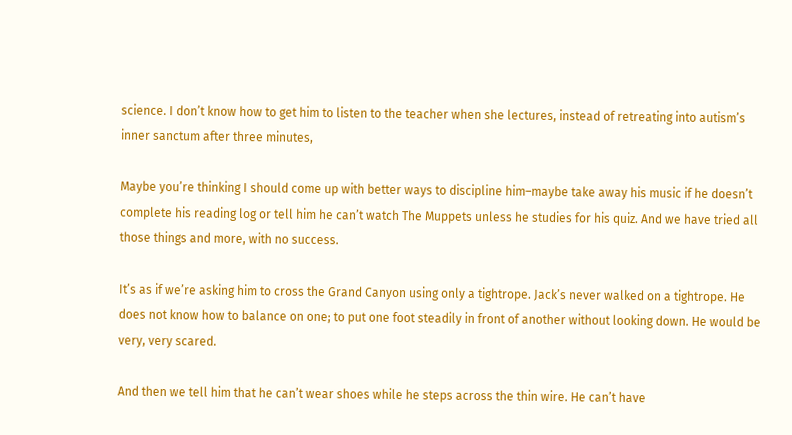science. I don’t know how to get him to listen to the teacher when she lectures, instead of retreating into autism’s inner sanctum after three minutes,

Maybe you’re thinking I should come up with better ways to discipline him–maybe take away his music if he doesn’t complete his reading log or tell him he can’t watch The Muppets unless he studies for his quiz. And we have tried all those things and more, with no success.

It’s as if we’re asking him to cross the Grand Canyon using only a tightrope. Jack’s never walked on a tightrope. He does not know how to balance on one; to put one foot steadily in front of another without looking down. He would be very, very scared.

And then we tell him that he can’t wear shoes while he steps across the thin wire. He can’t have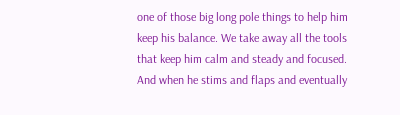one of those big long pole things to help him keep his balance. We take away all the tools that keep him calm and steady and focused. And when he stims and flaps and eventually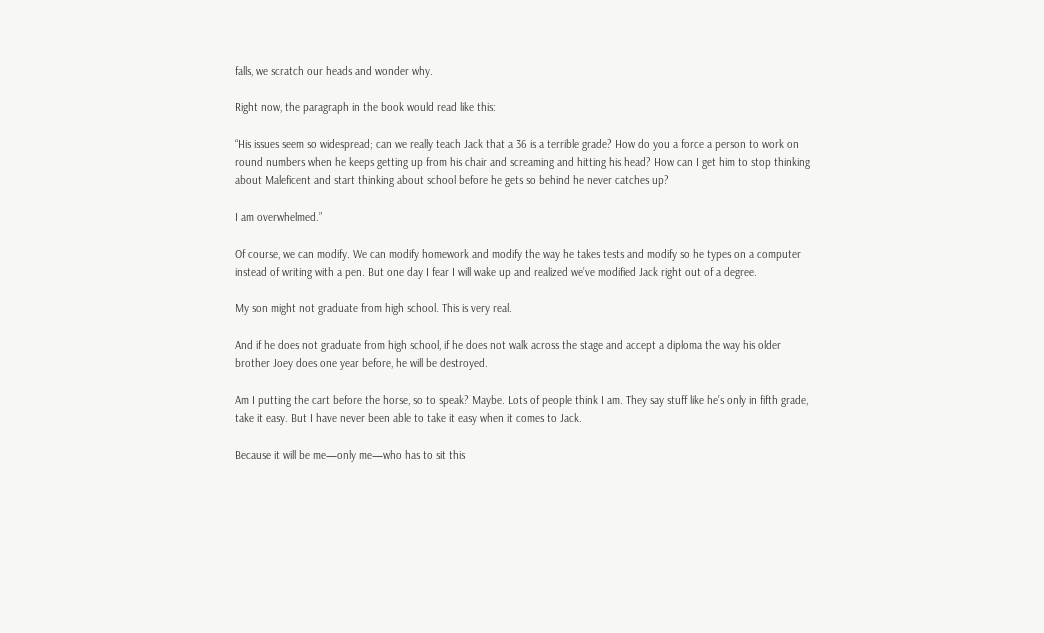falls, we scratch our heads and wonder why.

Right now, the paragraph in the book would read like this:

“His issues seem so widespread; can we really teach Jack that a 36 is a terrible grade? How do you a force a person to work on round numbers when he keeps getting up from his chair and screaming and hitting his head? How can I get him to stop thinking about Maleficent and start thinking about school before he gets so behind he never catches up?

I am overwhelmed.”

Of course, we can modify. We can modify homework and modify the way he takes tests and modify so he types on a computer instead of writing with a pen. But one day I fear I will wake up and realized we’ve modified Jack right out of a degree.

My son might not graduate from high school. This is very real.

And if he does not graduate from high school, if he does not walk across the stage and accept a diploma the way his older brother Joey does one year before, he will be destroyed.

Am I putting the cart before the horse, so to speak? Maybe. Lots of people think I am. They say stuff like he’s only in fifth grade, take it easy. But I have never been able to take it easy when it comes to Jack.

Because it will be me—only me—who has to sit this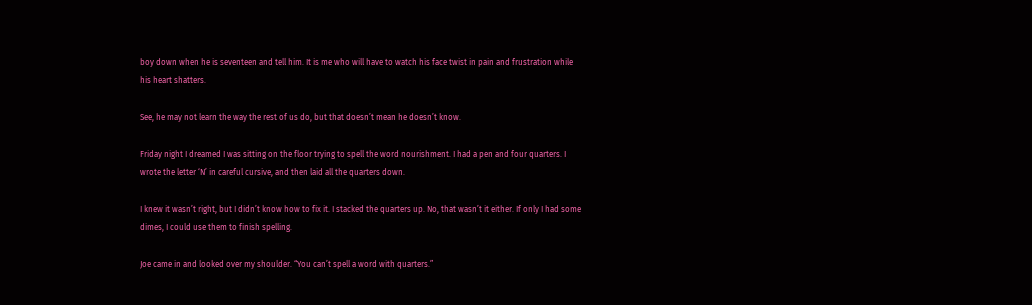boy down when he is seventeen and tell him. It is me who will have to watch his face twist in pain and frustration while his heart shatters.

See, he may not learn the way the rest of us do, but that doesn’t mean he doesn’t know.

Friday night I dreamed I was sitting on the floor trying to spell the word nourishment. I had a pen and four quarters. I wrote the letter ‘N’ in careful cursive, and then laid all the quarters down.

I knew it wasn’t right, but I didn’t know how to fix it. I stacked the quarters up. No, that wasn’t it either. If only I had some dimes, I could use them to finish spelling.

Joe came in and looked over my shoulder. “You can’t spell a word with quarters.”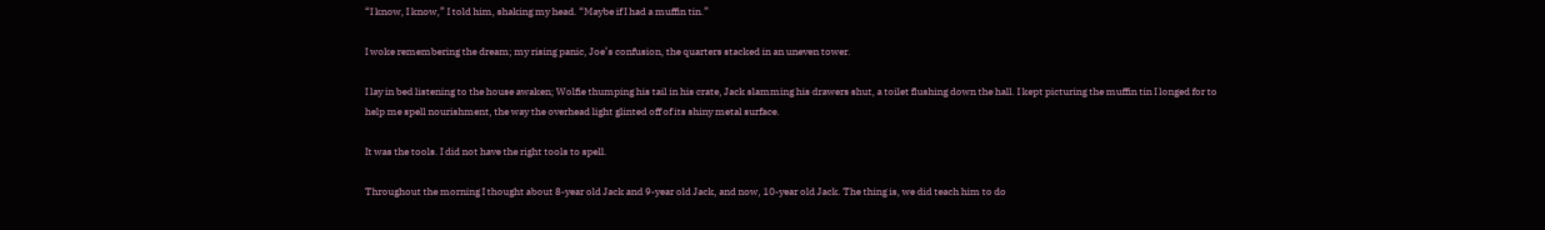“I know, I know,” I told him, shaking my head. “Maybe if I had a muffin tin.”

I woke remembering the dream; my rising panic, Joe’s confusion, the quarters stacked in an uneven tower.

I lay in bed listening to the house awaken; Wolfie thumping his tail in his crate, Jack slamming his drawers shut, a toilet flushing down the hall. I kept picturing the muffin tin I longed for to help me spell nourishment, the way the overhead light glinted off of its shiny metal surface.

It was the tools. I did not have the right tools to spell.

Throughout the morning I thought about 8-year old Jack and 9-year old Jack, and now, 10-year old Jack. The thing is, we did teach him to do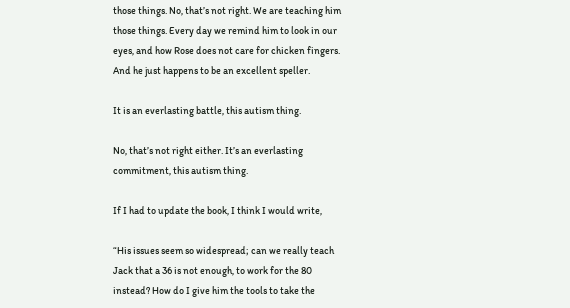those things. No, that’s not right. We are teaching him those things. Every day we remind him to look in our eyes, and how Rose does not care for chicken fingers. And he just happens to be an excellent speller.

It is an everlasting battle, this autism thing.

No, that’s not right either. It’s an everlasting commitment, this autism thing.

If I had to update the book, I think I would write,

“His issues seem so widespread; can we really teach Jack that a 36 is not enough, to work for the 80 instead? How do I give him the tools to take the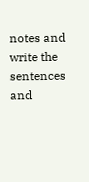notes and write the sentences and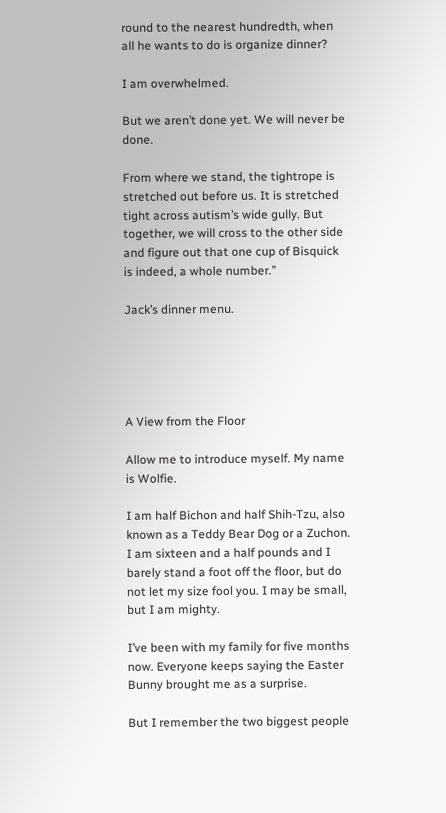round to the nearest hundredth, when all he wants to do is organize dinner?

I am overwhelmed.

But we aren’t done yet. We will never be done.

From where we stand, the tightrope is stretched out before us. It is stretched tight across autism’s wide gully. But together, we will cross to the other side and figure out that one cup of Bisquick is indeed, a whole number.”

Jack’s dinner menu.





A View from the Floor

Allow me to introduce myself. My name is Wolfie.

I am half Bichon and half Shih-Tzu, also known as a Teddy Bear Dog or a Zuchon. I am sixteen and a half pounds and I barely stand a foot off the floor, but do not let my size fool you. I may be small, but I am mighty.

I’ve been with my family for five months now. Everyone keeps saying the Easter Bunny brought me as a surprise.

But I remember the two biggest people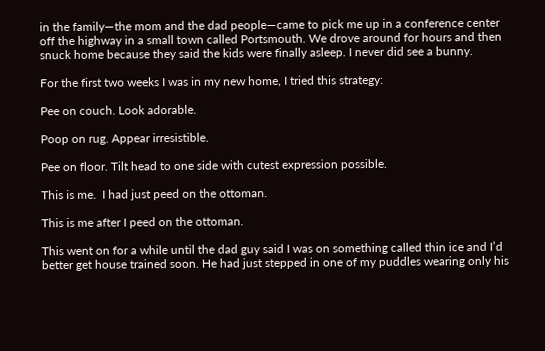in the family—the mom and the dad people—came to pick me up in a conference center off the highway in a small town called Portsmouth. We drove around for hours and then snuck home because they said the kids were finally asleep. I never did see a bunny.

For the first two weeks I was in my new home, I tried this strategy:

Pee on couch. Look adorable.

Poop on rug. Appear irresistible.

Pee on floor. Tilt head to one side with cutest expression possible.

This is me.  I had just peed on the ottoman.

This is me after I peed on the ottoman.

This went on for a while until the dad guy said I was on something called thin ice and I’d better get house trained soon. He had just stepped in one of my puddles wearing only his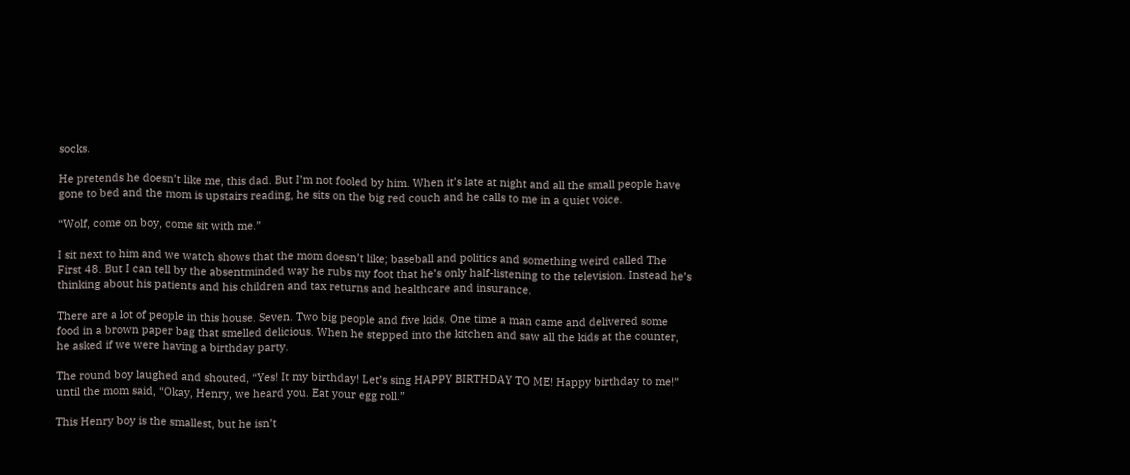socks.

He pretends he doesn’t like me, this dad. But I’m not fooled by him. When it’s late at night and all the small people have gone to bed and the mom is upstairs reading, he sits on the big red couch and he calls to me in a quiet voice.

“Wolf, come on boy, come sit with me.”

I sit next to him and we watch shows that the mom doesn’t like; baseball and politics and something weird called The First 48. But I can tell by the absentminded way he rubs my foot that he’s only half-listening to the television. Instead he’s thinking about his patients and his children and tax returns and healthcare and insurance.

There are a lot of people in this house. Seven. Two big people and five kids. One time a man came and delivered some food in a brown paper bag that smelled delicious. When he stepped into the kitchen and saw all the kids at the counter, he asked if we were having a birthday party.

The round boy laughed and shouted, “Yes! It my birthday! Let’s sing HAPPY BIRTHDAY TO ME! Happy birthday to me!” until the mom said, “Okay, Henry, we heard you. Eat your egg roll.”

This Henry boy is the smallest, but he isn’t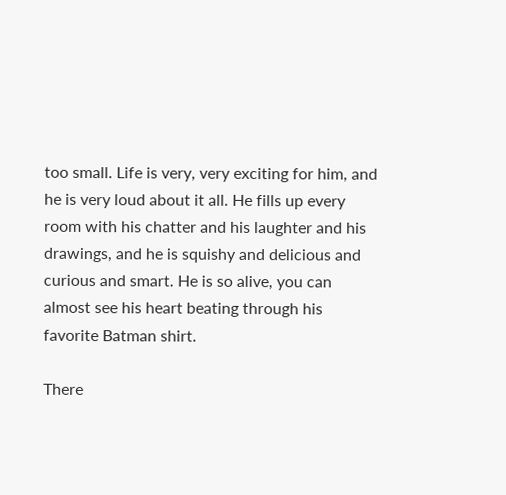too small. Life is very, very exciting for him, and he is very loud about it all. He fills up every room with his chatter and his laughter and his drawings, and he is squishy and delicious and curious and smart. He is so alive, you can almost see his heart beating through his favorite Batman shirt.

There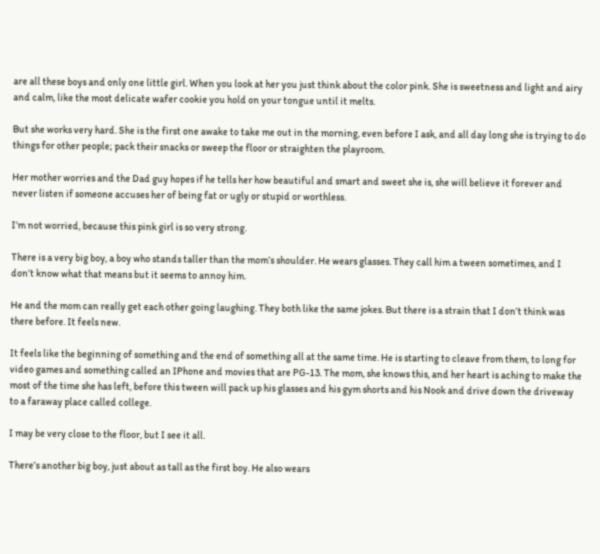are all these boys and only one little girl. When you look at her you just think about the color pink. She is sweetness and light and airy and calm, like the most delicate wafer cookie you hold on your tongue until it melts.

But she works very hard. She is the first one awake to take me out in the morning, even before I ask, and all day long she is trying to do things for other people; pack their snacks or sweep the floor or straighten the playroom.

Her mother worries and the Dad guy hopes if he tells her how beautiful and smart and sweet she is, she will believe it forever and never listen if someone accuses her of being fat or ugly or stupid or worthless.

I’m not worried, because this pink girl is so very strong.

There is a very big boy, a boy who stands taller than the mom’s shoulder. He wears glasses. They call him a tween sometimes, and I don’t know what that means but it seems to annoy him.

He and the mom can really get each other going laughing. They both like the same jokes. But there is a strain that I don’t think was there before. It feels new.

It feels like the beginning of something and the end of something all at the same time. He is starting to cleave from them, to long for video games and something called an IPhone and movies that are PG-13. The mom, she knows this, and her heart is aching to make the most of the time she has left, before this tween will pack up his glasses and his gym shorts and his Nook and drive down the driveway to a faraway place called college.

I may be very close to the floor, but I see it all.

There’s another big boy, just about as tall as the first boy. He also wears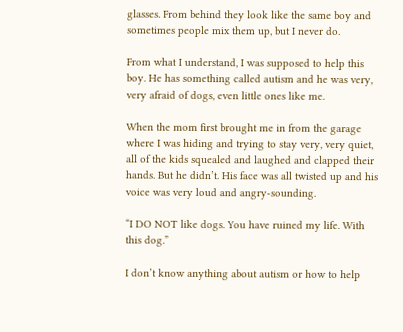glasses. From behind they look like the same boy and sometimes people mix them up, but I never do.

From what I understand, I was supposed to help this boy. He has something called autism and he was very, very afraid of dogs, even little ones like me.

When the mom first brought me in from the garage where I was hiding and trying to stay very, very quiet, all of the kids squealed and laughed and clapped their hands. But he didn’t. His face was all twisted up and his voice was very loud and angry-sounding.

“I DO NOT like dogs. You have ruined my life. With this dog.”

I don’t know anything about autism or how to help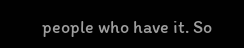people who have it. So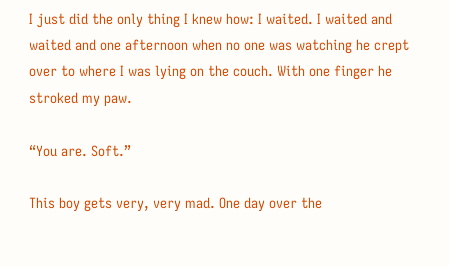I just did the only thing I knew how: I waited. I waited and waited and one afternoon when no one was watching he crept over to where I was lying on the couch. With one finger he stroked my paw.

“You are. Soft.”

This boy gets very, very mad. One day over the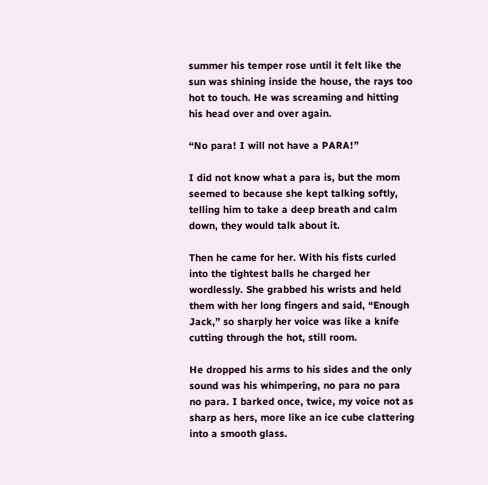summer his temper rose until it felt like the sun was shining inside the house, the rays too hot to touch. He was screaming and hitting his head over and over again.

“No para! I will not have a PARA!”

I did not know what a para is, but the mom seemed to because she kept talking softly, telling him to take a deep breath and calm down, they would talk about it.

Then he came for her. With his fists curled into the tightest balls he charged her wordlessly. She grabbed his wrists and held them with her long fingers and said, “Enough Jack,” so sharply her voice was like a knife cutting through the hot, still room.

He dropped his arms to his sides and the only sound was his whimpering, no para no para no para. I barked once, twice, my voice not as sharp as hers, more like an ice cube clattering into a smooth glass.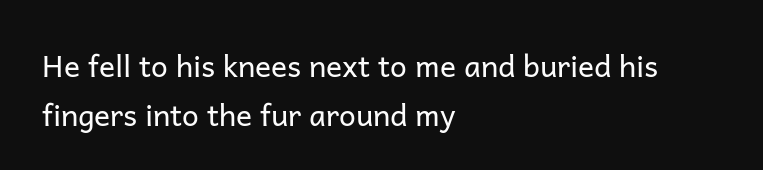He fell to his knees next to me and buried his fingers into the fur around my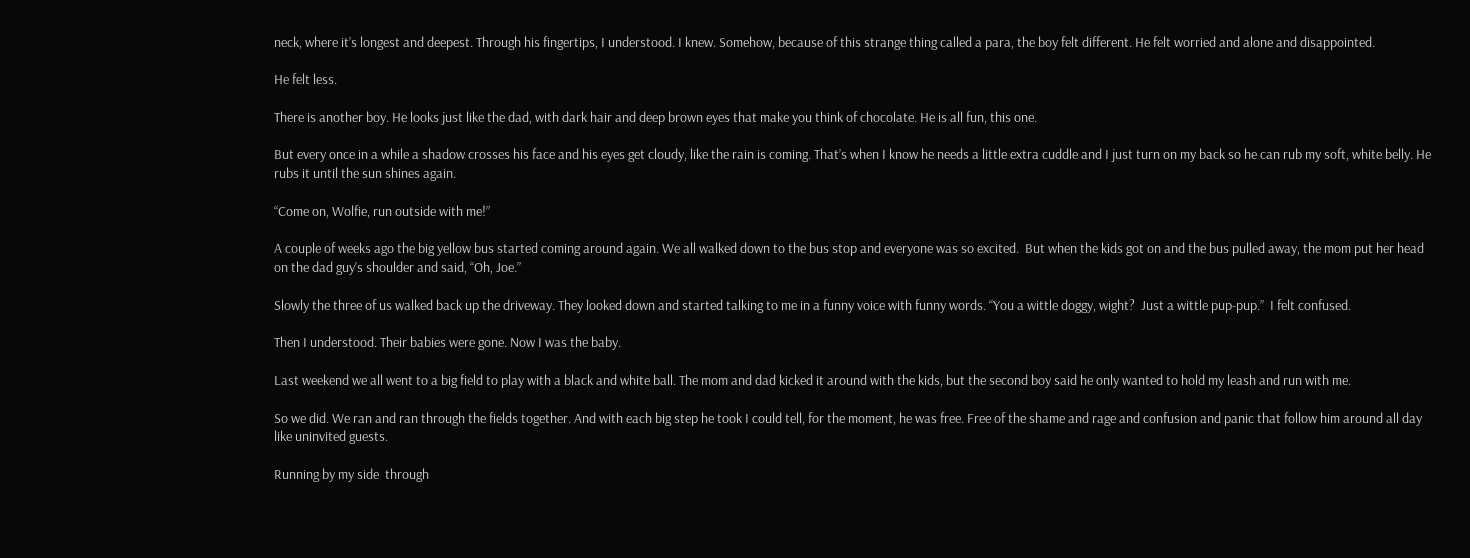neck, where it’s longest and deepest. Through his fingertips, I understood. I knew. Somehow, because of this strange thing called a para, the boy felt different. He felt worried and alone and disappointed.

He felt less.

There is another boy. He looks just like the dad, with dark hair and deep brown eyes that make you think of chocolate. He is all fun, this one.

But every once in a while a shadow crosses his face and his eyes get cloudy, like the rain is coming. That’s when I know he needs a little extra cuddle and I just turn on my back so he can rub my soft, white belly. He rubs it until the sun shines again.

“Come on, Wolfie, run outside with me!”

A couple of weeks ago the big yellow bus started coming around again. We all walked down to the bus stop and everyone was so excited.  But when the kids got on and the bus pulled away, the mom put her head on the dad guy’s shoulder and said, “Oh, Joe.”

Slowly the three of us walked back up the driveway. They looked down and started talking to me in a funny voice with funny words. “You a wittle doggy, wight?  Just a wittle pup-pup.”  I felt confused.

Then I understood. Their babies were gone. Now I was the baby.

Last weekend we all went to a big field to play with a black and white ball. The mom and dad kicked it around with the kids, but the second boy said he only wanted to hold my leash and run with me.

So we did. We ran and ran through the fields together. And with each big step he took I could tell, for the moment, he was free. Free of the shame and rage and confusion and panic that follow him around all day like uninvited guests.

Running by my side  through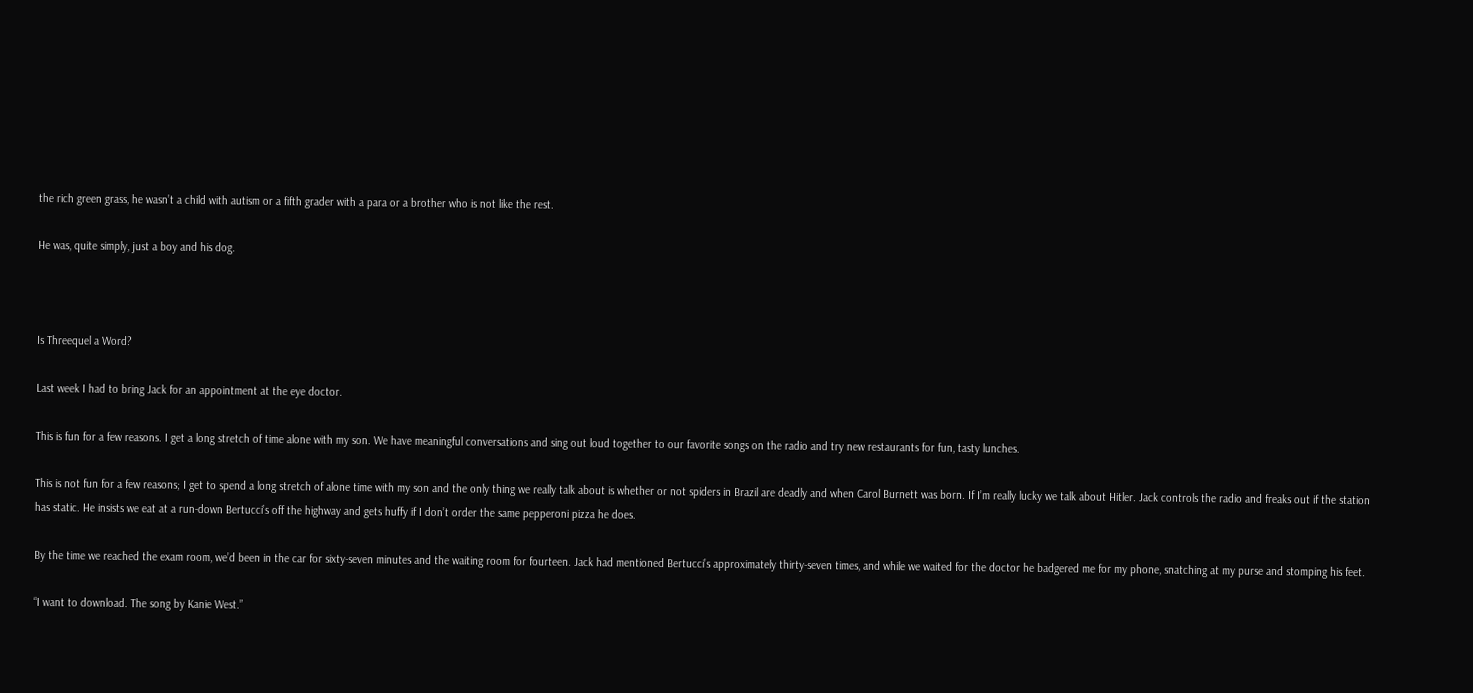the rich green grass, he wasn’t a child with autism or a fifth grader with a para or a brother who is not like the rest.

He was, quite simply, just a boy and his dog.



Is Threequel a Word?

Last week I had to bring Jack for an appointment at the eye doctor.

This is fun for a few reasons. I get a long stretch of time alone with my son. We have meaningful conversations and sing out loud together to our favorite songs on the radio and try new restaurants for fun, tasty lunches.

This is not fun for a few reasons; I get to spend a long stretch of alone time with my son and the only thing we really talk about is whether or not spiders in Brazil are deadly and when Carol Burnett was born. If I’m really lucky we talk about Hitler. Jack controls the radio and freaks out if the station has static. He insists we eat at a run-down Bertucci’s off the highway and gets huffy if I don’t order the same pepperoni pizza he does.

By the time we reached the exam room, we’d been in the car for sixty-seven minutes and the waiting room for fourteen. Jack had mentioned Bertucci’s approximately thirty-seven times, and while we waited for the doctor he badgered me for my phone, snatching at my purse and stomping his feet.

“I want to download. The song by Kanie West.”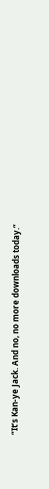“It’s Kan-ye Jack. And no, no more downloads today.”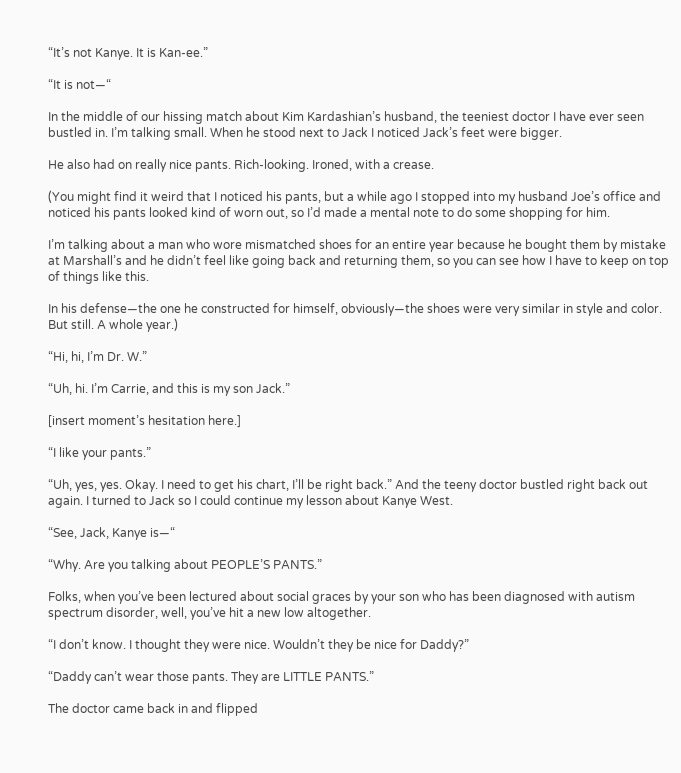“It’s not Kanye. It is Kan-ee.”

“It is not—“

In the middle of our hissing match about Kim Kardashian’s husband, the teeniest doctor I have ever seen bustled in. I’m talking small. When he stood next to Jack I noticed Jack’s feet were bigger.

He also had on really nice pants. Rich-looking. Ironed, with a crease.

(You might find it weird that I noticed his pants, but a while ago I stopped into my husband Joe’s office and noticed his pants looked kind of worn out, so I’d made a mental note to do some shopping for him.

I’m talking about a man who wore mismatched shoes for an entire year because he bought them by mistake at Marshall’s and he didn’t feel like going back and returning them, so you can see how I have to keep on top of things like this.

In his defense—the one he constructed for himself, obviously—the shoes were very similar in style and color. But still. A whole year.)

“Hi, hi, I’m Dr. W.”

“Uh, hi. I’m Carrie, and this is my son Jack.”

[insert moment’s hesitation here.]

“I like your pants.”

“Uh, yes, yes. Okay. I need to get his chart, I’ll be right back.” And the teeny doctor bustled right back out again. I turned to Jack so I could continue my lesson about Kanye West.

“See, Jack, Kanye is—“

“Why. Are you talking about PEOPLE’S PANTS.”

Folks, when you’ve been lectured about social graces by your son who has been diagnosed with autism spectrum disorder, well, you’ve hit a new low altogether.

“I don’t know. I thought they were nice. Wouldn’t they be nice for Daddy?”

“Daddy can’t wear those pants. They are LITTLE PANTS.”

The doctor came back in and flipped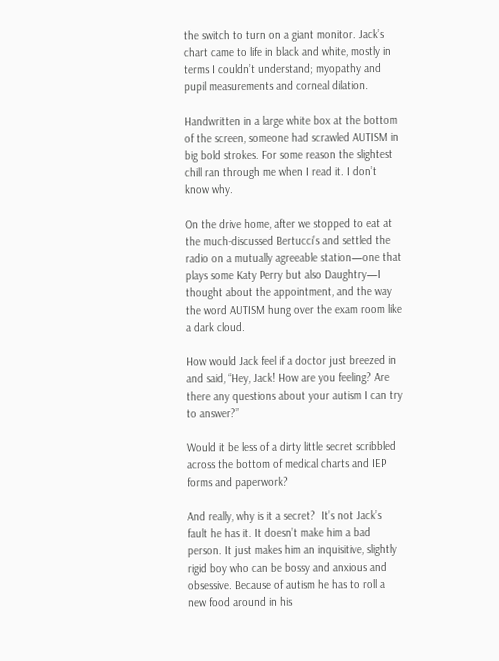the switch to turn on a giant monitor. Jack’s chart came to life in black and white, mostly in terms I couldn’t understand; myopathy and pupil measurements and corneal dilation.

Handwritten in a large white box at the bottom of the screen, someone had scrawled AUTISM in big bold strokes. For some reason the slightest chill ran through me when I read it. I don’t know why.

On the drive home, after we stopped to eat at the much-discussed Bertucci’s and settled the radio on a mutually agreeable station—one that plays some Katy Perry but also Daughtry—I thought about the appointment, and the way the word AUTISM hung over the exam room like a dark cloud.

How would Jack feel if a doctor just breezed in and said, “Hey, Jack! How are you feeling? Are there any questions about your autism I can try to answer?”

Would it be less of a dirty little secret scribbled across the bottom of medical charts and IEP forms and paperwork?

And really, why is it a secret?  It’s not Jack’s fault he has it. It doesn’t make him a bad person. It just makes him an inquisitive, slightly rigid boy who can be bossy and anxious and obsessive. Because of autism he has to roll a new food around in his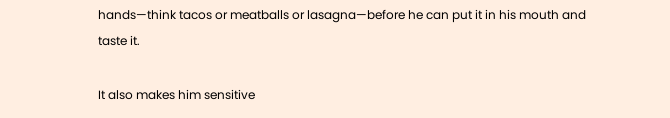hands—think tacos or meatballs or lasagna—before he can put it in his mouth and taste it.

It also makes him sensitive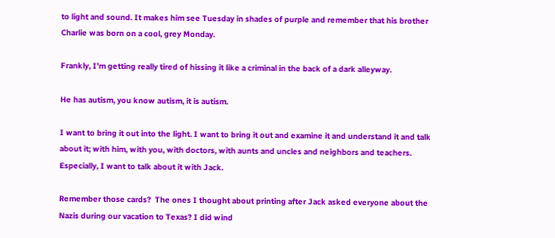to light and sound. It makes him see Tuesday in shades of purple and remember that his brother Charlie was born on a cool, grey Monday.

Frankly, I’m getting really tired of hissing it like a criminal in the back of a dark alleyway.

He has autism, you know autism, it is autism.

I want to bring it out into the light. I want to bring it out and examine it and understand it and talk about it; with him, with you, with doctors, with aunts and uncles and neighbors and teachers. Especially, I want to talk about it with Jack.

Remember those cards?  The ones I thought about printing after Jack asked everyone about the Nazis during our vacation to Texas? I did wind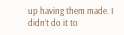up having them made. I didn’t do it to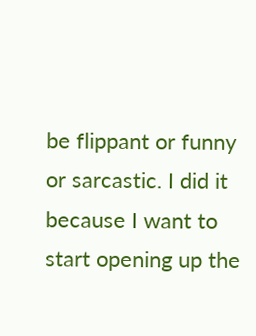be flippant or funny or sarcastic. I did it because I want to start opening up the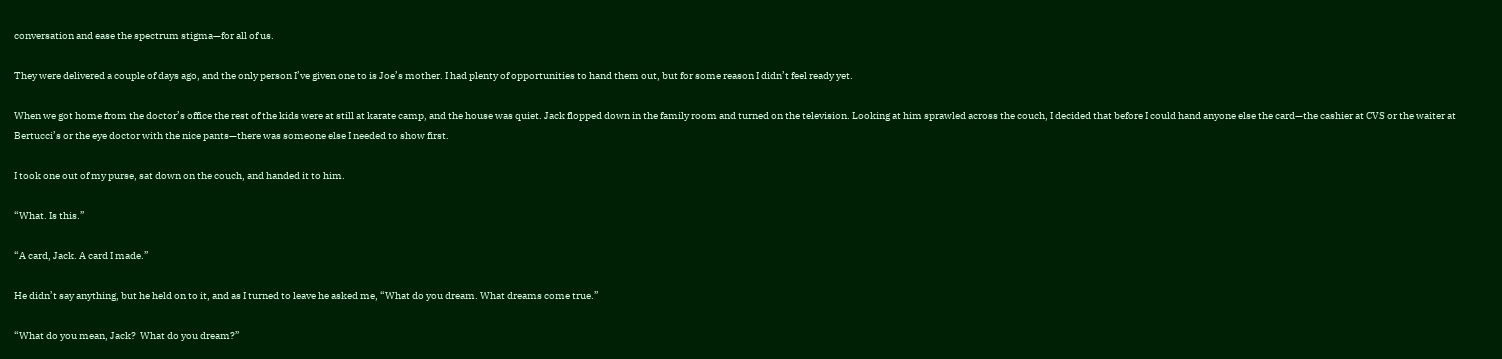conversation and ease the spectrum stigma—for all of us.

They were delivered a couple of days ago, and the only person I’ve given one to is Joe’s mother. I had plenty of opportunities to hand them out, but for some reason I didn’t feel ready yet.

When we got home from the doctor’s office the rest of the kids were at still at karate camp, and the house was quiet. Jack flopped down in the family room and turned on the television. Looking at him sprawled across the couch, I decided that before I could hand anyone else the card—the cashier at CVS or the waiter at Bertucci’s or the eye doctor with the nice pants—there was someone else I needed to show first.

I took one out of my purse, sat down on the couch, and handed it to him.

“What. Is this.”

“A card, Jack. A card I made.”

He didn’t say anything, but he held on to it, and as I turned to leave he asked me, “What do you dream. What dreams come true.”

“What do you mean, Jack?  What do you dream?”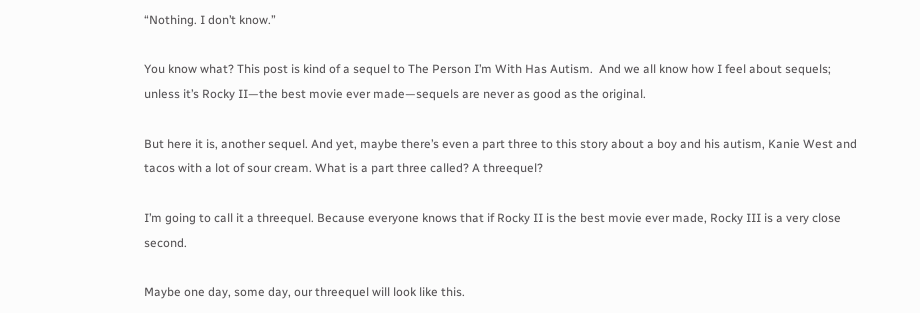“Nothing. I don’t know.”

You know what? This post is kind of a sequel to The Person I’m With Has Autism.  And we all know how I feel about sequels; unless it’s Rocky II—the best movie ever made—sequels are never as good as the original.

But here it is, another sequel. And yet, maybe there’s even a part three to this story about a boy and his autism, Kanie West and tacos with a lot of sour cream. What is a part three called? A threequel?

I’m going to call it a threequel. Because everyone knows that if Rocky II is the best movie ever made, Rocky III is a very close second.

Maybe one day, some day, our threequel will look like this.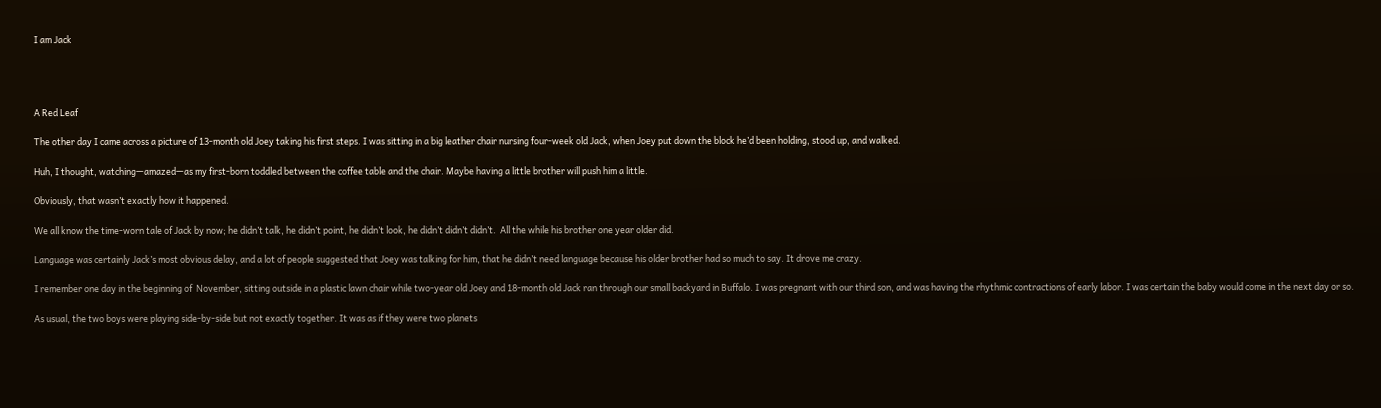I am Jack




A Red Leaf

The other day I came across a picture of 13-month old Joey taking his first steps. I was sitting in a big leather chair nursing four-week old Jack, when Joey put down the block he’d been holding, stood up, and walked.

Huh, I thought, watching—amazed—as my first-born toddled between the coffee table and the chair. Maybe having a little brother will push him a little.

Obviously, that wasn’t exactly how it happened.

We all know the time-worn tale of Jack by now; he didn’t talk, he didn’t point, he didn’t look, he didn’t didn’t didn’t.  All the while his brother one year older did.

Language was certainly Jack’s most obvious delay, and a lot of people suggested that Joey was talking for him, that he didn’t need language because his older brother had so much to say. It drove me crazy.

I remember one day in the beginning of  November, sitting outside in a plastic lawn chair while two-year old Joey and 18-month old Jack ran through our small backyard in Buffalo. I was pregnant with our third son, and was having the rhythmic contractions of early labor. I was certain the baby would come in the next day or so.

As usual, the two boys were playing side-by-side but not exactly together. It was as if they were two planets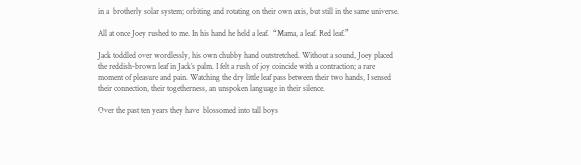in a  brotherly solar system; orbiting and rotating on their own axis, but still in the same universe.

All at once Joey rushed to me. In his hand he held a leaf.  “Mama, a leaf. Red leaf.”

Jack toddled over wordlessly, his own chubby hand outstretched. Without a sound, Joey placed the reddish-brown leaf in Jack’s palm. I felt a rush of joy coincide with a contraction; a rare moment of pleasure and pain. Watching the dry little leaf pass between their two hands, I sensed their connection, their togetherness, an unspoken language in their silence.

Over the past ten years they have  blossomed into tall boys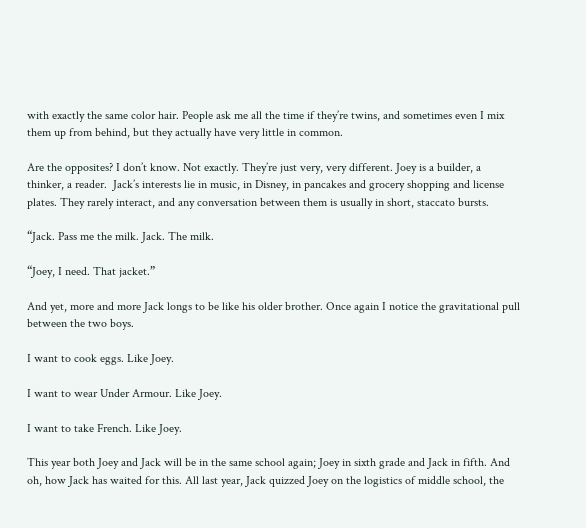with exactly the same color hair. People ask me all the time if they’re twins, and sometimes even I mix them up from behind, but they actually have very little in common.

Are the opposites? I don’t know. Not exactly. They’re just very, very different. Joey is a builder, a thinker, a reader.  Jack’s interests lie in music, in Disney, in pancakes and grocery shopping and license plates. They rarely interact, and any conversation between them is usually in short, staccato bursts.

“Jack. Pass me the milk. Jack. The milk.

“Joey, I need. That jacket.”

And yet, more and more Jack longs to be like his older brother. Once again I notice the gravitational pull between the two boys.

I want to cook eggs. Like Joey.

I want to wear Under Armour. Like Joey.

I want to take French. Like Joey.

This year both Joey and Jack will be in the same school again; Joey in sixth grade and Jack in fifth. And oh, how Jack has waited for this. All last year, Jack quizzed Joey on the logistics of middle school, the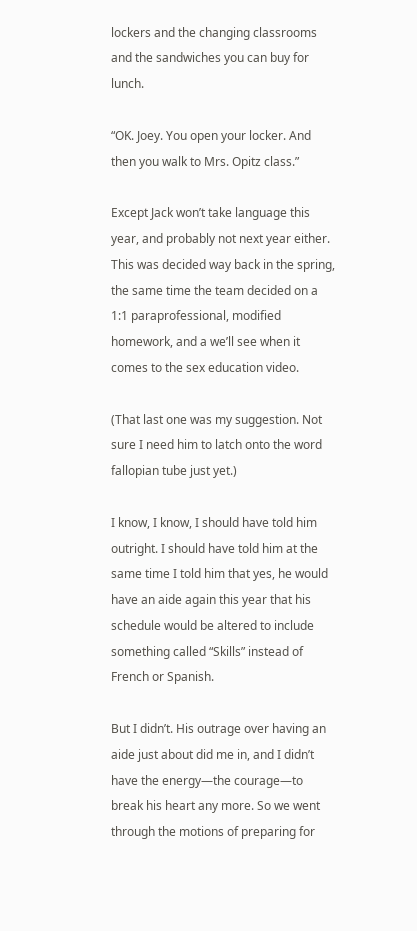lockers and the changing classrooms and the sandwiches you can buy for lunch.

“OK. Joey. You open your locker. And then you walk to Mrs. Opitz class.”

Except Jack won’t take language this year, and probably not next year either. This was decided way back in the spring, the same time the team decided on a 1:1 paraprofessional, modified homework, and a we’ll see when it comes to the sex education video.

(That last one was my suggestion. Not sure I need him to latch onto the word fallopian tube just yet.)

I know, I know, I should have told him outright. I should have told him at the same time I told him that yes, he would have an aide again this year that his schedule would be altered to include something called “Skills” instead of French or Spanish.

But I didn’t. His outrage over having an aide just about did me in, and I didn’t have the energy—the courage—to break his heart any more. So we went through the motions of preparing for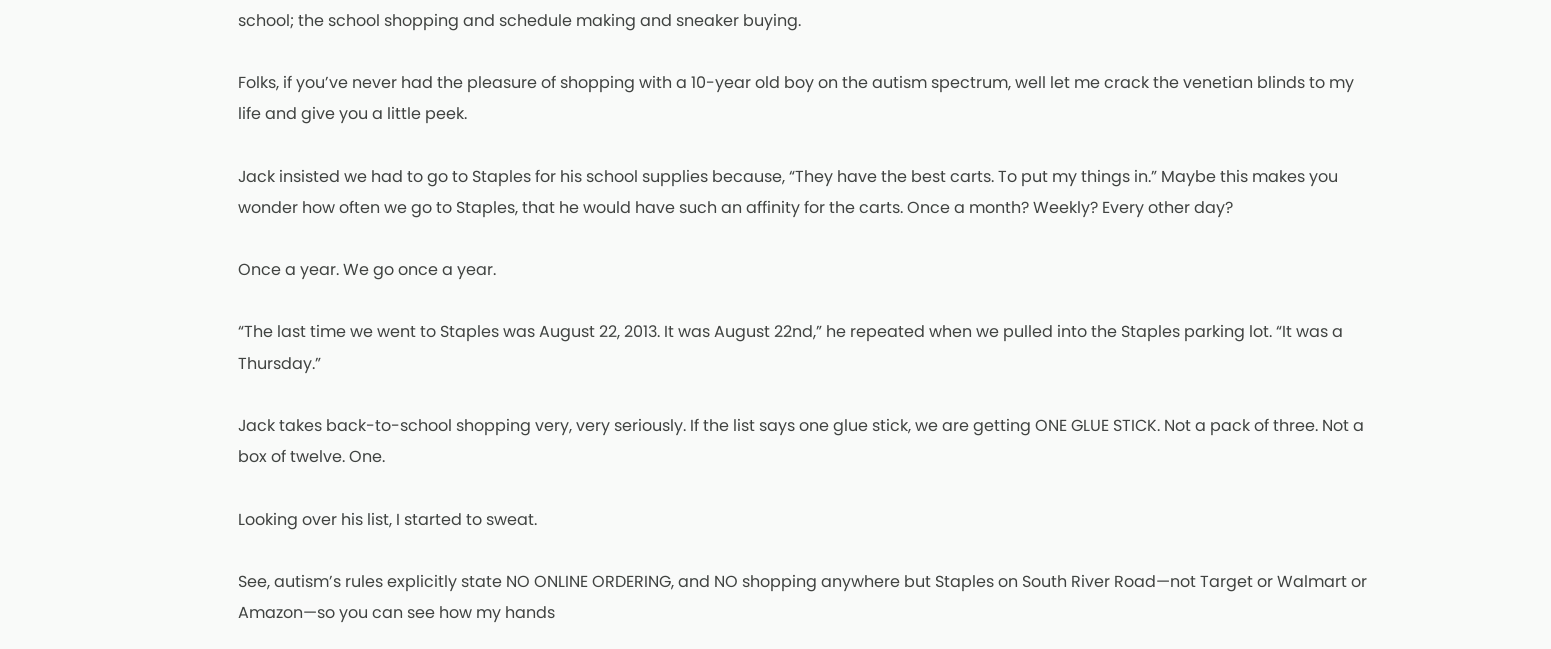school; the school shopping and schedule making and sneaker buying.

Folks, if you’ve never had the pleasure of shopping with a 10-year old boy on the autism spectrum, well let me crack the venetian blinds to my life and give you a little peek.

Jack insisted we had to go to Staples for his school supplies because, “They have the best carts. To put my things in.” Maybe this makes you wonder how often we go to Staples, that he would have such an affinity for the carts. Once a month? Weekly? Every other day?

Once a year. We go once a year.

“The last time we went to Staples was August 22, 2013. It was August 22nd,” he repeated when we pulled into the Staples parking lot. “It was a Thursday.”

Jack takes back-to-school shopping very, very seriously. If the list says one glue stick, we are getting ONE GLUE STICK. Not a pack of three. Not a box of twelve. One.

Looking over his list, I started to sweat.

See, autism’s rules explicitly state NO ONLINE ORDERING, and NO shopping anywhere but Staples on South River Road—not Target or Walmart or Amazon—so you can see how my hands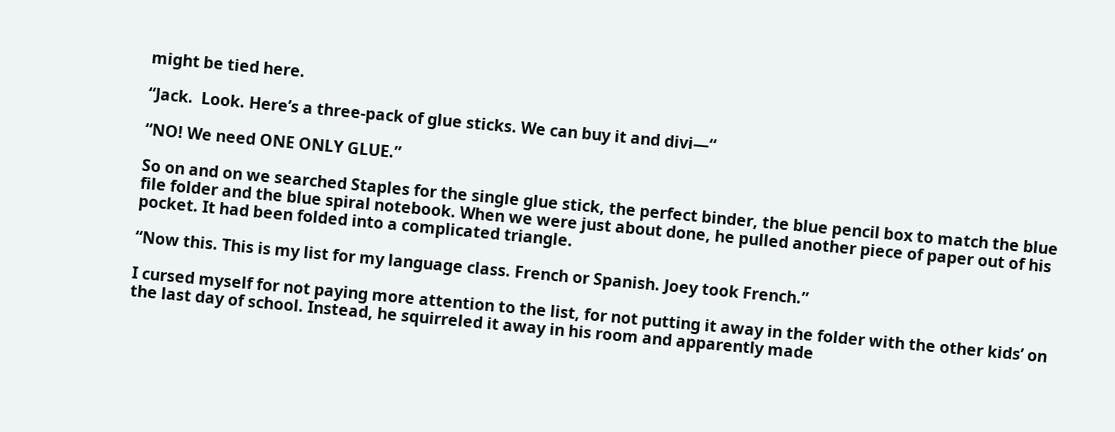might be tied here.

“Jack.  Look. Here’s a three-pack of glue sticks. We can buy it and divi—“

“NO! We need ONE ONLY GLUE.”

So on and on we searched Staples for the single glue stick, the perfect binder, the blue pencil box to match the blue file folder and the blue spiral notebook. When we were just about done, he pulled another piece of paper out of his pocket. It had been folded into a complicated triangle.

“Now this. This is my list for my language class. French or Spanish. Joey took French.”

I cursed myself for not paying more attention to the list, for not putting it away in the folder with the other kids’ on the last day of school. Instead, he squirreled it away in his room and apparently made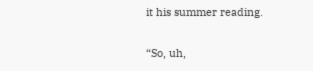it his summer reading.

“So, uh,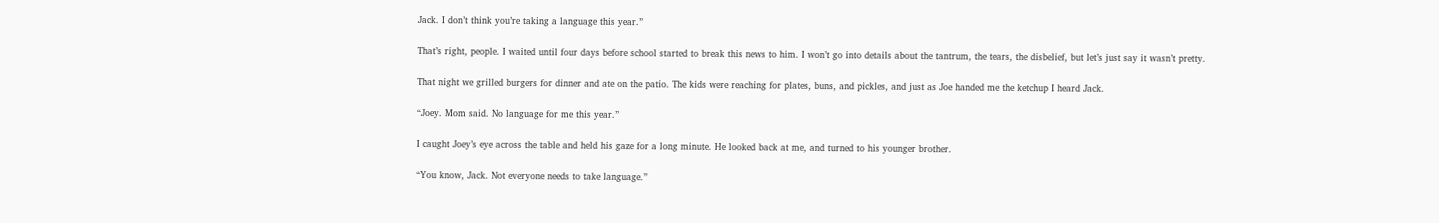Jack. I don’t think you’re taking a language this year.”

That’s right, people. I waited until four days before school started to break this news to him. I won’t go into details about the tantrum, the tears, the disbelief, but let’s just say it wasn’t pretty.

That night we grilled burgers for dinner and ate on the patio. The kids were reaching for plates, buns, and pickles, and just as Joe handed me the ketchup I heard Jack.

“Joey. Mom said. No language for me this year.”

I caught Joey’s eye across the table and held his gaze for a long minute. He looked back at me, and turned to his younger brother.

“You know, Jack. Not everyone needs to take language.”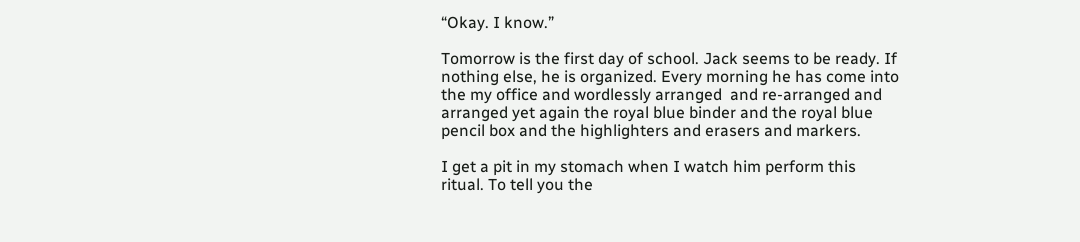“Okay. I know.”

Tomorrow is the first day of school. Jack seems to be ready. If nothing else, he is organized. Every morning he has come into the my office and wordlessly arranged  and re-arranged and arranged yet again the royal blue binder and the royal blue pencil box and the highlighters and erasers and markers.

I get a pit in my stomach when I watch him perform this ritual. To tell you the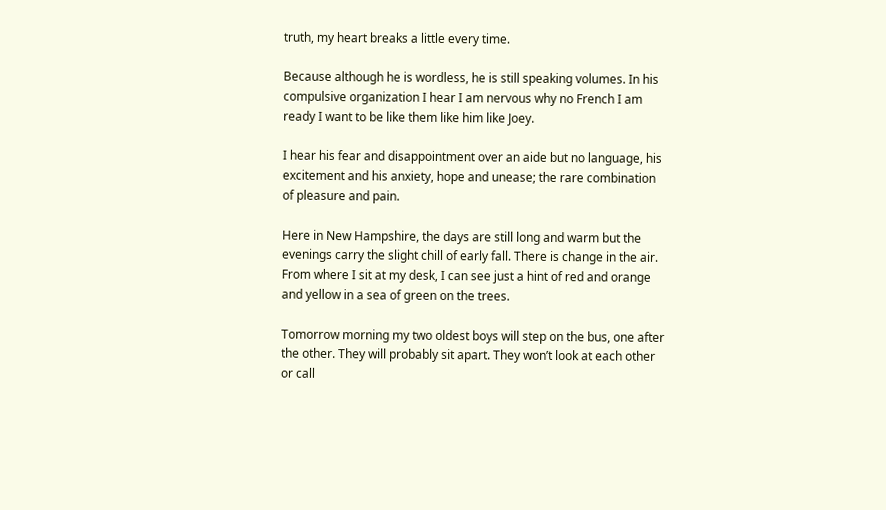truth, my heart breaks a little every time.

Because although he is wordless, he is still speaking volumes. In his compulsive organization I hear I am nervous why no French I am ready I want to be like them like him like Joey.

I hear his fear and disappointment over an aide but no language, his excitement and his anxiety, hope and unease; the rare combination of pleasure and pain.

Here in New Hampshire, the days are still long and warm but the evenings carry the slight chill of early fall. There is change in the air. From where I sit at my desk, I can see just a hint of red and orange and yellow in a sea of green on the trees.

Tomorrow morning my two oldest boys will step on the bus, one after the other. They will probably sit apart. They won’t look at each other or call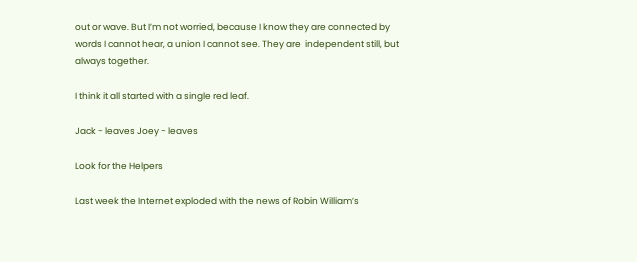out or wave. But I’m not worried, because I know they are connected by words I cannot hear, a union I cannot see. They are  independent still, but always together.

I think it all started with a single red leaf.

Jack - leaves Joey - leaves

Look for the Helpers

Last week the Internet exploded with the news of Robin William’s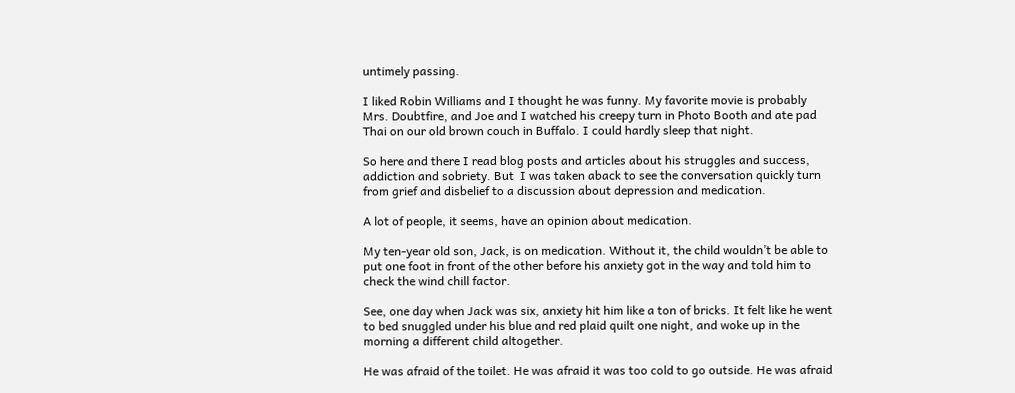untimely passing.

I liked Robin Williams and I thought he was funny. My favorite movie is probably Mrs. Doubtfire, and Joe and I watched his creepy turn in Photo Booth and ate pad Thai on our old brown couch in Buffalo. I could hardly sleep that night.

So here and there I read blog posts and articles about his struggles and success, addiction and sobriety. But  I was taken aback to see the conversation quickly turn from grief and disbelief to a discussion about depression and medication.

A lot of people, it seems, have an opinion about medication.

My ten-year old son, Jack, is on medication. Without it, the child wouldn’t be able to put one foot in front of the other before his anxiety got in the way and told him to check the wind chill factor.

See, one day when Jack was six, anxiety hit him like a ton of bricks. It felt like he went to bed snuggled under his blue and red plaid quilt one night, and woke up in the morning a different child altogether.

He was afraid of the toilet. He was afraid it was too cold to go outside. He was afraid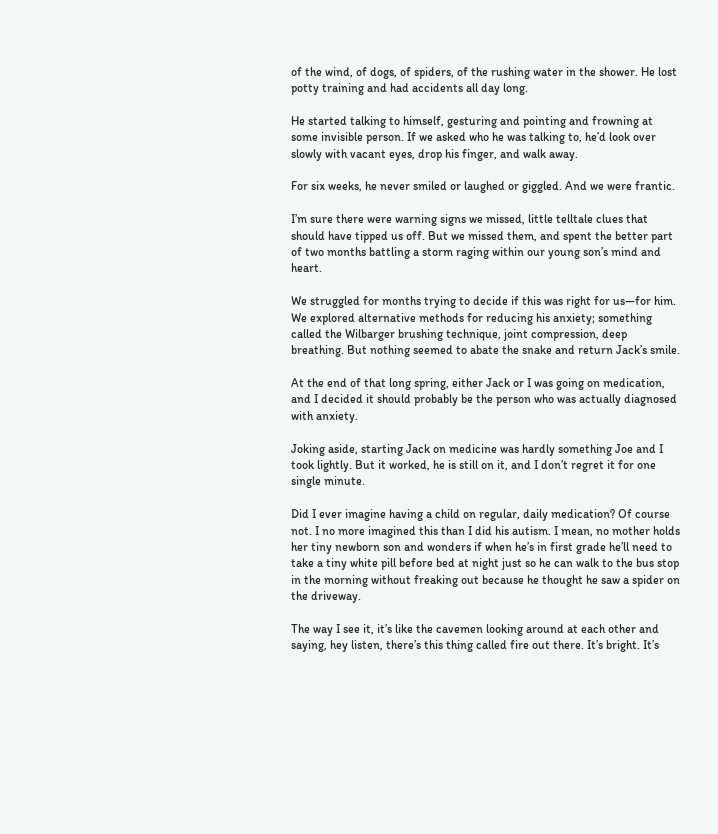of the wind, of dogs, of spiders, of the rushing water in the shower. He lost potty training and had accidents all day long.

He started talking to himself, gesturing and pointing and frowning at some invisible person. If we asked who he was talking to, he’d look over slowly with vacant eyes, drop his finger, and walk away.

For six weeks, he never smiled or laughed or giggled. And we were frantic.

I’m sure there were warning signs we missed, little telltale clues that should have tipped us off. But we missed them, and spent the better part of two months battling a storm raging within our young son’s mind and heart.

We struggled for months trying to decide if this was right for us—for him. We explored alternative methods for reducing his anxiety; something called the Wilbarger brushing technique, joint compression, deep breathing. But nothing seemed to abate the snake and return Jack’s smile.

At the end of that long spring, either Jack or I was going on medication, and I decided it should probably be the person who was actually diagnosed with anxiety.

Joking aside, starting Jack on medicine was hardly something Joe and I took lightly. But it worked, he is still on it, and I don’t regret it for one single minute.

Did I ever imagine having a child on regular, daily medication? Of course not. I no more imagined this than I did his autism. I mean, no mother holds her tiny newborn son and wonders if when he’s in first grade he’ll need to take a tiny white pill before bed at night just so he can walk to the bus stop in the morning without freaking out because he thought he saw a spider on the driveway.

The way I see it, it’s like the cavemen looking around at each other and saying, hey listen, there’s this thing called fire out there. It’s bright. It’s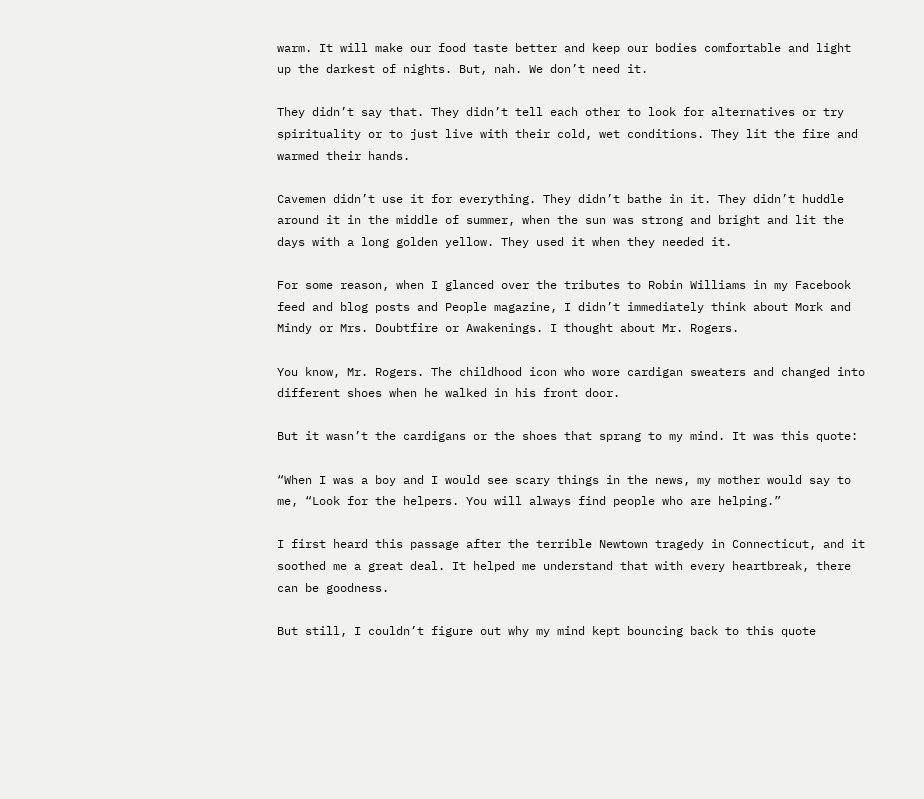warm. It will make our food taste better and keep our bodies comfortable and light up the darkest of nights. But, nah. We don’t need it.

They didn’t say that. They didn’t tell each other to look for alternatives or try spirituality or to just live with their cold, wet conditions. They lit the fire and warmed their hands.

Cavemen didn’t use it for everything. They didn’t bathe in it. They didn’t huddle around it in the middle of summer, when the sun was strong and bright and lit the days with a long golden yellow. They used it when they needed it.

For some reason, when I glanced over the tributes to Robin Williams in my Facebook feed and blog posts and People magazine, I didn’t immediately think about Mork and Mindy or Mrs. Doubtfire or Awakenings. I thought about Mr. Rogers.

You know, Mr. Rogers. The childhood icon who wore cardigan sweaters and changed into different shoes when he walked in his front door.

But it wasn’t the cardigans or the shoes that sprang to my mind. It was this quote:

“When I was a boy and I would see scary things in the news, my mother would say to me, “Look for the helpers. You will always find people who are helping.”

I first heard this passage after the terrible Newtown tragedy in Connecticut, and it soothed me a great deal. It helped me understand that with every heartbreak, there can be goodness.

But still, I couldn’t figure out why my mind kept bouncing back to this quote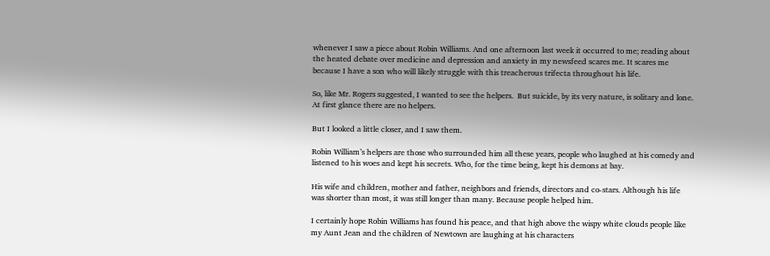whenever I saw a piece about Robin Williams. And one afternoon last week it occurred to me; reading about the heated debate over medicine and depression and anxiety in my newsfeed scares me. It scares me because I have a son who will likely struggle with this treacherous trifecta throughout his life.

So, like Mr. Rogers suggested, I wanted to see the helpers.  But suicide, by its very nature, is solitary and lone. At first glance there are no helpers.

But I looked a little closer, and I saw them.

Robin William’s helpers are those who surrounded him all these years, people who laughed at his comedy and listened to his woes and kept his secrets. Who, for the time being, kept his demons at bay.

His wife and children, mother and father, neighbors and friends, directors and co-stars. Although his life  was shorter than most, it was still longer than many. Because people helped him.

I certainly hope Robin Williams has found his peace, and that high above the wispy white clouds people like my Aunt Jean and the children of Newtown are laughing at his characters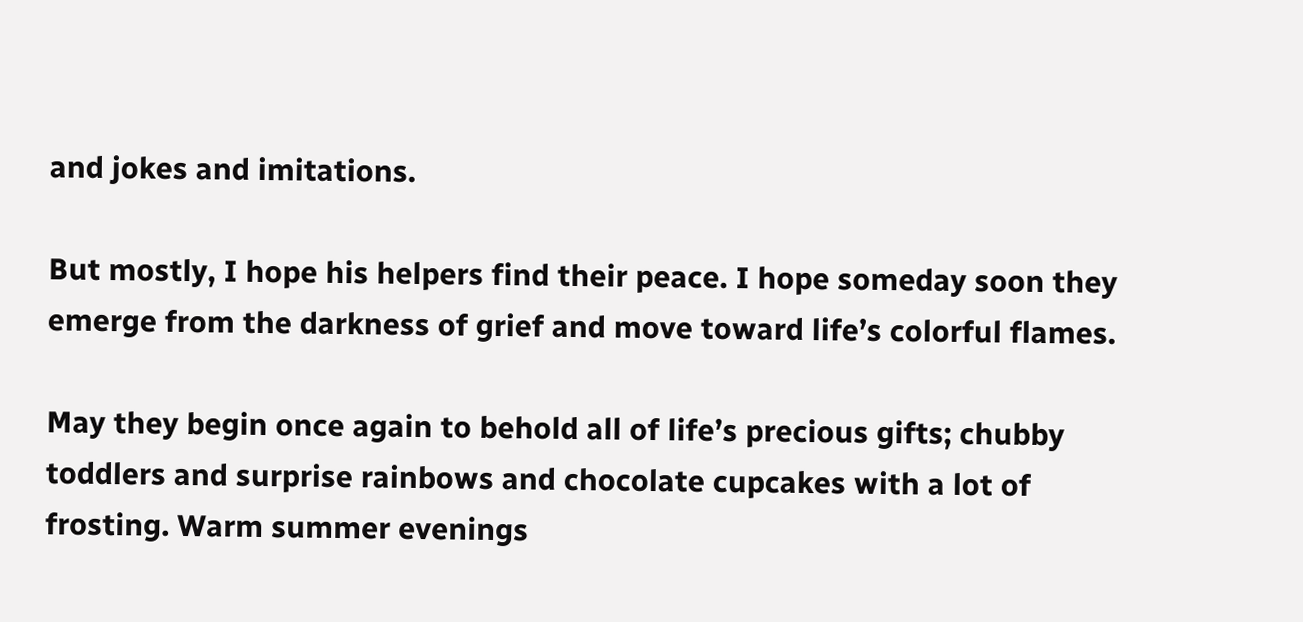and jokes and imitations.

But mostly, I hope his helpers find their peace. I hope someday soon they emerge from the darkness of grief and move toward life’s colorful flames.

May they begin once again to behold all of life’s precious gifts; chubby toddlers and surprise rainbows and chocolate cupcakes with a lot of frosting. Warm summer evenings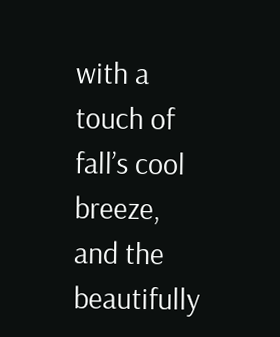with a touch of fall’s cool breeze, and the beautifully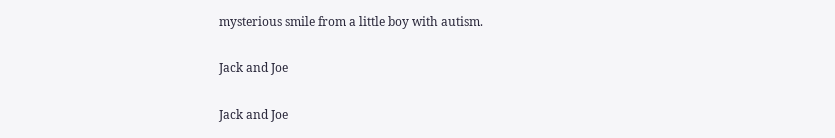mysterious smile from a little boy with autism.

Jack and Joe

Jack and Joe